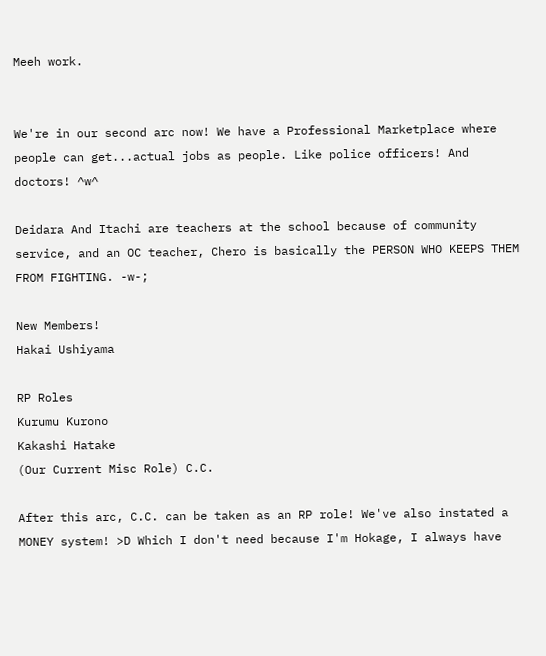Meeh work.


We're in our second arc now! We have a Professional Marketplace where people can get...actual jobs as people. Like police officers! And doctors! ^w^

Deidara And Itachi are teachers at the school because of community service, and an OC teacher, Chero is basically the PERSON WHO KEEPS THEM FROM FIGHTING. -w-;

New Members!
Hakai Ushiyama

RP Roles
Kurumu Kurono
Kakashi Hatake
(Our Current Misc Role) C.C.

After this arc, C.C. can be taken as an RP role! We've also instated a MONEY system! >D Which I don't need because I'm Hokage, I always have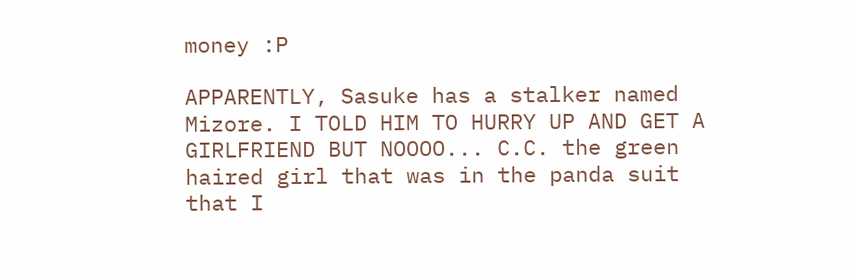money :P

APPARENTLY, Sasuke has a stalker named Mizore. I TOLD HIM TO HURRY UP AND GET A GIRLFRIEND BUT NOOOO... C.C. the green haired girl that was in the panda suit that I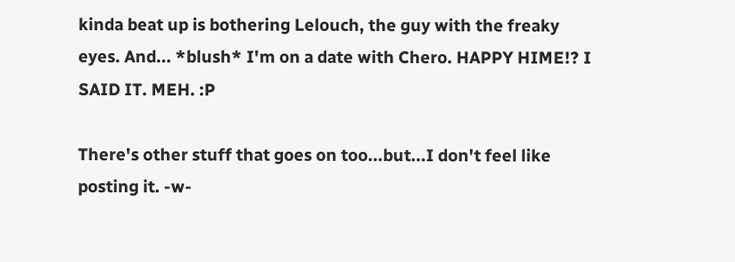kinda beat up is bothering Lelouch, the guy with the freaky eyes. And... *blush* I'm on a date with Chero. HAPPY HIME!? I SAID IT. MEH. :P

There's other stuff that goes on too...but...I don't feel like posting it. -w-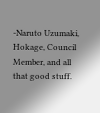-Naruto Uzumaki, Hokage, Council Member, and all that good stuff.